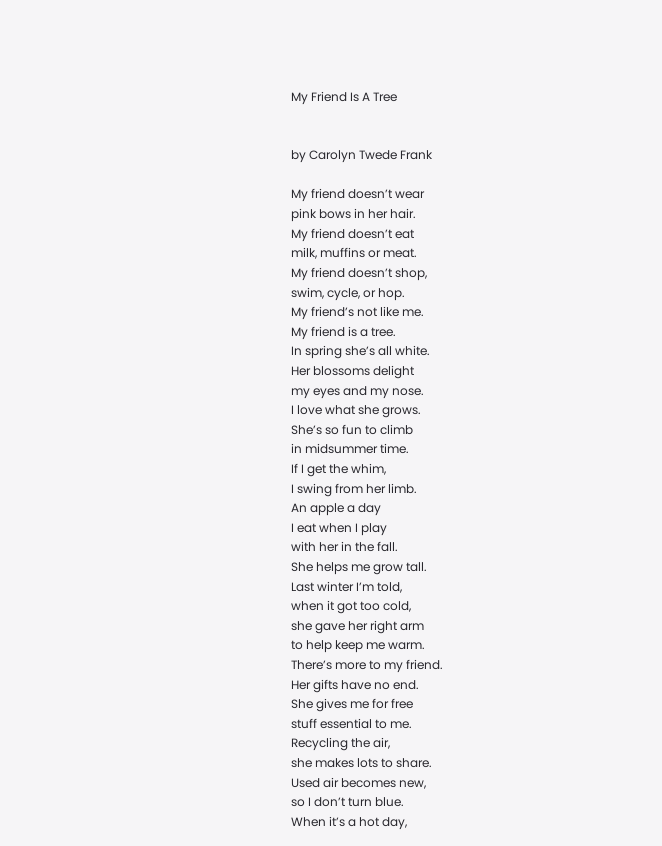My Friend Is A Tree


by Carolyn Twede Frank

My friend doesn’t wear
pink bows in her hair.
My friend doesn’t eat
milk, muffins or meat.
My friend doesn’t shop,
swim, cycle, or hop.
My friend’s not like me.
My friend is a tree.
In spring she’s all white.
Her blossoms delight
my eyes and my nose.
I love what she grows.
She’s so fun to climb
in midsummer time.
If I get the whim,
I swing from her limb.
An apple a day
I eat when I play
with her in the fall.
She helps me grow tall.
Last winter I’m told,
when it got too cold,
she gave her right arm
to help keep me warm.
There’s more to my friend.
Her gifts have no end.
She gives me for free
stuff essential to me.
Recycling the air,
she makes lots to share.
Used air becomes new,
so I don’t turn blue.
When it’s a hot day,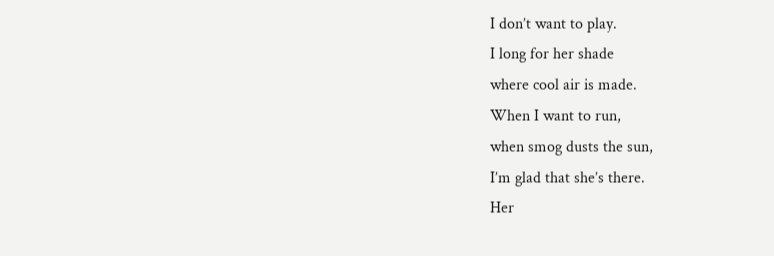I don’t want to play.
I long for her shade
where cool air is made.
When I want to run,
when smog dusts the sun,
I’m glad that she’s there.
Her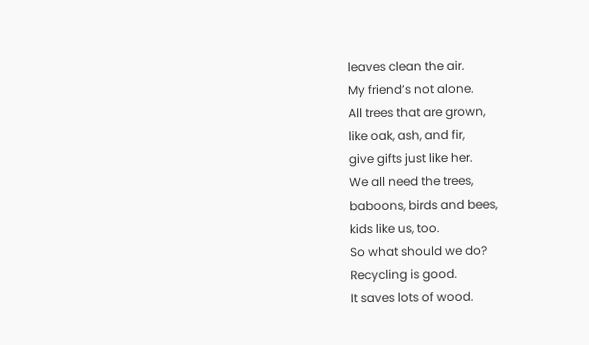leaves clean the air.
My friend’s not alone.
All trees that are grown,
like oak, ash, and fir,
give gifts just like her.
We all need the trees,
baboons, birds and bees,
kids like us, too.
So what should we do?
Recycling is good.
It saves lots of wood.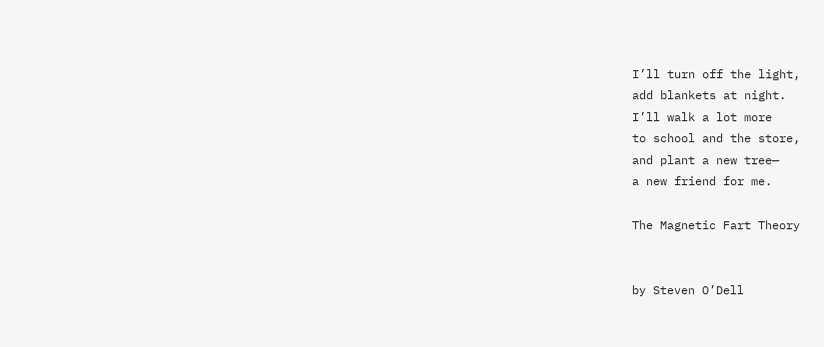I’ll turn off the light,
add blankets at night.
I’ll walk a lot more
to school and the store,
and plant a new tree—
a new friend for me.

The Magnetic Fart Theory


by Steven O’Dell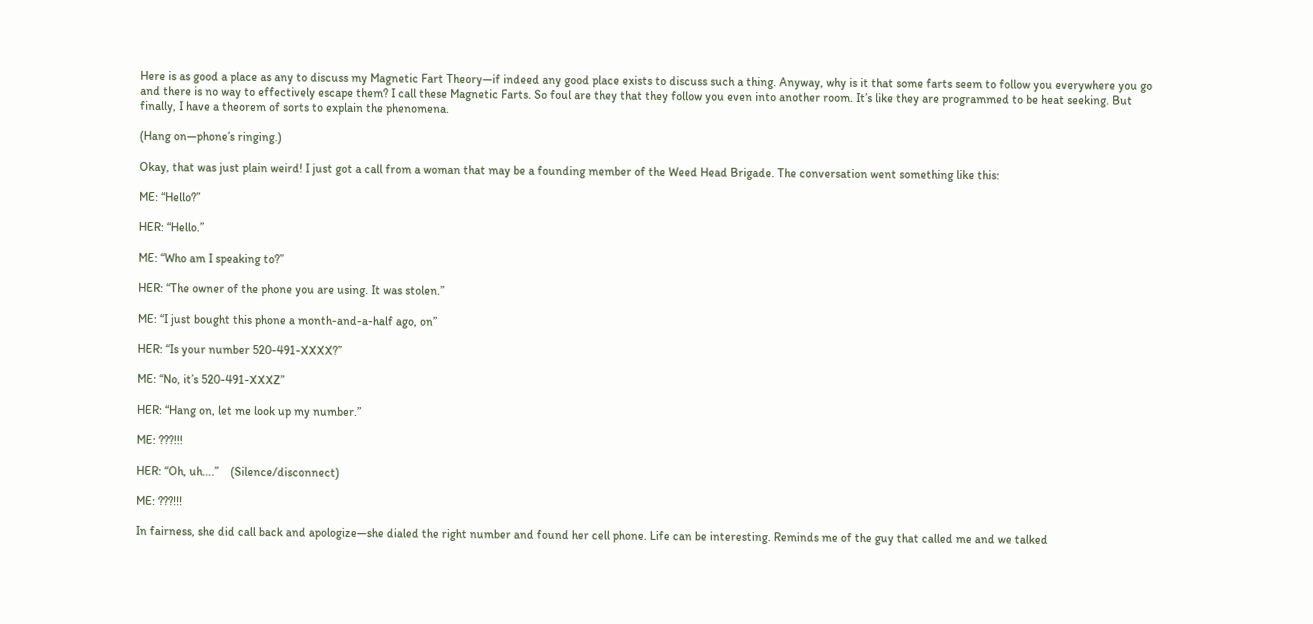Here is as good a place as any to discuss my Magnetic Fart Theory—if indeed any good place exists to discuss such a thing. Anyway, why is it that some farts seem to follow you everywhere you go and there is no way to effectively escape them? I call these Magnetic Farts. So foul are they that they follow you even into another room. It’s like they are programmed to be heat seeking. But finally, I have a theorem of sorts to explain the phenomena.

(Hang on—phone’s ringing.)

Okay, that was just plain weird! I just got a call from a woman that may be a founding member of the Weed Head Brigade. The conversation went something like this:

ME: “Hello?”

HER: “Hello.”

ME: “Who am I speaking to?”

HER: “The owner of the phone you are using. It was stolen.”

ME: “I just bought this phone a month-and-a-half ago, on”

HER: “Is your number 520-491-XXXX?”

ME: “No, it’s 520-491-XXXZ”

HER: “Hang on, let me look up my number.”

ME: ???!!!

HER: “Oh, uh….”    (Silence/disconnect)

ME: ???!!!

In fairness, she did call back and apologize—she dialed the right number and found her cell phone. Life can be interesting. Reminds me of the guy that called me and we talked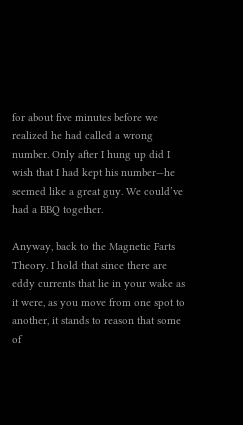for about five minutes before we realized he had called a wrong number. Only after I hung up did I wish that I had kept his number—he seemed like a great guy. We could’ve had a BBQ together.

Anyway, back to the Magnetic Farts Theory. I hold that since there are eddy currents that lie in your wake as it were, as you move from one spot to another, it stands to reason that some of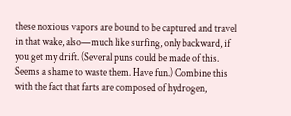these noxious vapors are bound to be captured and travel in that wake, also—much like surfing, only backward, if you get my drift. (Several puns could be made of this. Seems a shame to waste them. Have fun.) Combine this with the fact that farts are composed of hydrogen,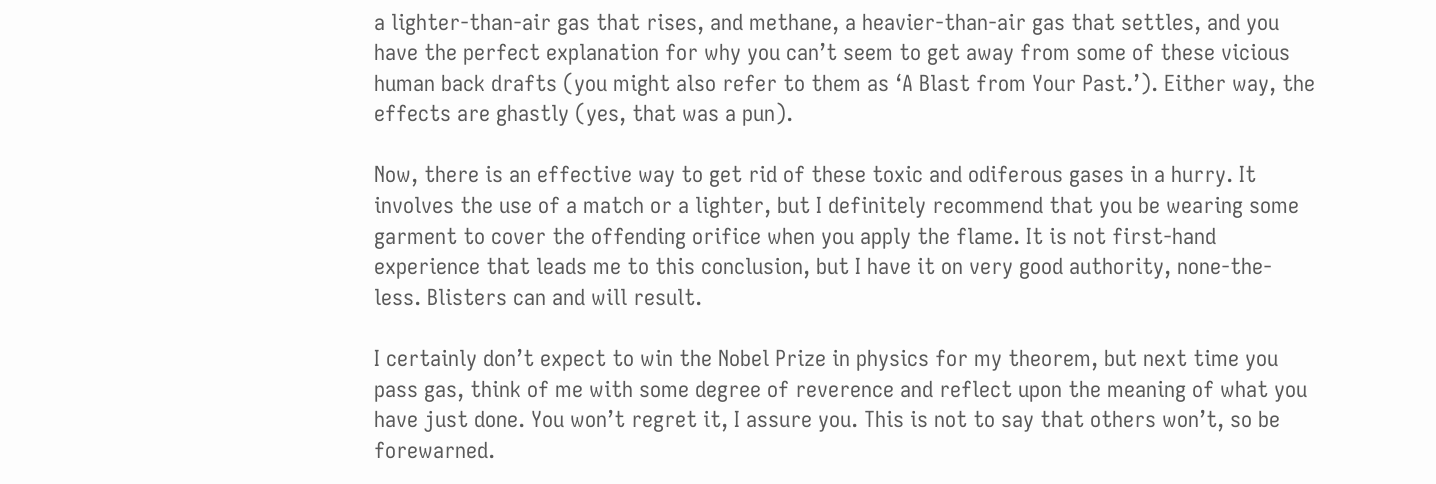a lighter-than-air gas that rises, and methane, a heavier-than-air gas that settles, and you have the perfect explanation for why you can’t seem to get away from some of these vicious human back drafts (you might also refer to them as ‘A Blast from Your Past.’). Either way, the effects are ghastly (yes, that was a pun).

Now, there is an effective way to get rid of these toxic and odiferous gases in a hurry. It involves the use of a match or a lighter, but I definitely recommend that you be wearing some garment to cover the offending orifice when you apply the flame. It is not first-hand experience that leads me to this conclusion, but I have it on very good authority, none-the-less. Blisters can and will result.

I certainly don’t expect to win the Nobel Prize in physics for my theorem, but next time you pass gas, think of me with some degree of reverence and reflect upon the meaning of what you have just done. You won’t regret it, I assure you. This is not to say that others won’t, so be forewarned.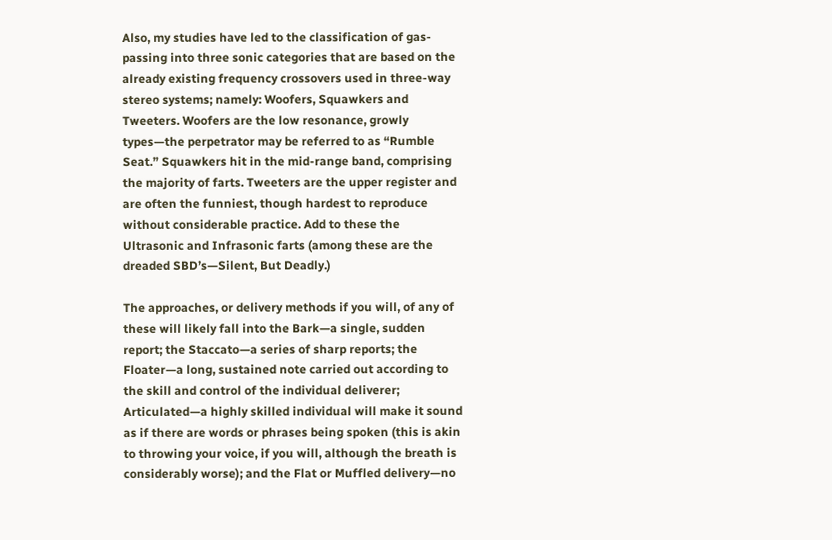Also, my studies have led to the classification of gas-passing into three sonic categories that are based on the already existing frequency crossovers used in three-way stereo systems; namely: Woofers, Squawkers and Tweeters. Woofers are the low resonance, growly types—the perpetrator may be referred to as “Rumble Seat.” Squawkers hit in the mid-range band, comprising the majority of farts. Tweeters are the upper register and are often the funniest, though hardest to reproduce without considerable practice. Add to these the Ultrasonic and Infrasonic farts (among these are the dreaded SBD’s—Silent, But Deadly.)

The approaches, or delivery methods if you will, of any of these will likely fall into the Bark—a single, sudden report; the Staccato—a series of sharp reports; the Floater—a long, sustained note carried out according to the skill and control of the individual deliverer; Articulated—a highly skilled individual will make it sound as if there are words or phrases being spoken (this is akin to throwing your voice, if you will, although the breath is considerably worse); and the Flat or Muffled delivery—no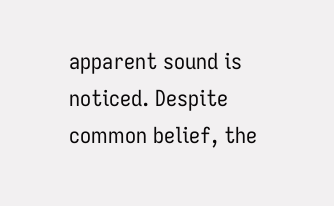apparent sound is noticed. Despite common belief, the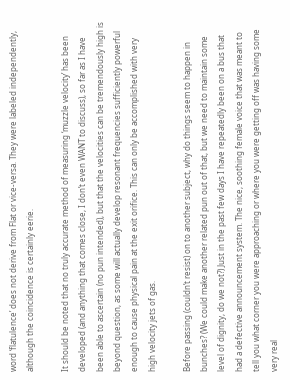word ‘flatulence’ does not derive from Flat or vice-versa. They were labeled independently, although the coincidence is certainly eerie.

It should be noted that no truly accurate method of measuring ‘muzzle velocity’ has been developed (and anything that comes close, I don’t even WANT to discuss), so far as I have been able to ascertain (no pun intended), but that the velocities can be tremendously high is beyond question, as some will actually develop resonant frequencies sufficiently powerful enough to cause physical pain at the exit orifice. This can only be accomplished with very high velocity jets of gas.

Before passing (couldn’t resist) on to another subject, why do things seem to happen in bunches? (We could make another related pun out of that, but we need to maintain some level of dignity, do we not?) Just in the past few days I have repeatedly been on a bus that had a defective announcement system. The nice, soothing female voice that was meant to tell you what corner you were approaching or where you were getting off was having some very real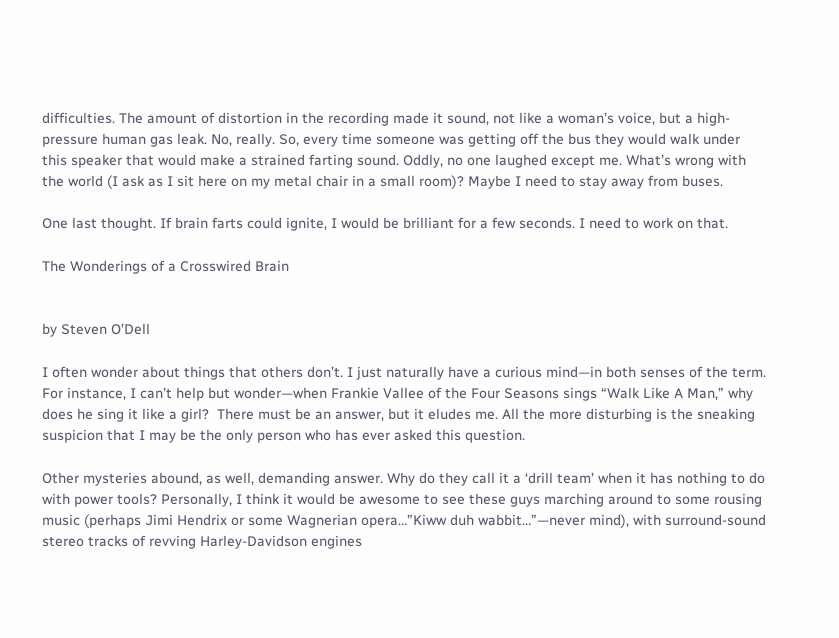difficulties. The amount of distortion in the recording made it sound, not like a woman’s voice, but a high-pressure human gas leak. No, really. So, every time someone was getting off the bus they would walk under this speaker that would make a strained farting sound. Oddly, no one laughed except me. What’s wrong with the world (I ask as I sit here on my metal chair in a small room)? Maybe I need to stay away from buses.

One last thought. If brain farts could ignite, I would be brilliant for a few seconds. I need to work on that.

The Wonderings of a Crosswired Brain


by Steven O’Dell

I often wonder about things that others don’t. I just naturally have a curious mind—in both senses of the term. For instance, I can’t help but wonder—when Frankie Vallee of the Four Seasons sings “Walk Like A Man,” why does he sing it like a girl?  There must be an answer, but it eludes me. All the more disturbing is the sneaking suspicion that I may be the only person who has ever asked this question.

Other mysteries abound, as well, demanding answer. Why do they call it a ‘drill team’ when it has nothing to do with power tools? Personally, I think it would be awesome to see these guys marching around to some rousing music (perhaps Jimi Hendrix or some Wagnerian opera…”Kiww duh wabbit…”—never mind), with surround-sound stereo tracks of revving Harley-Davidson engines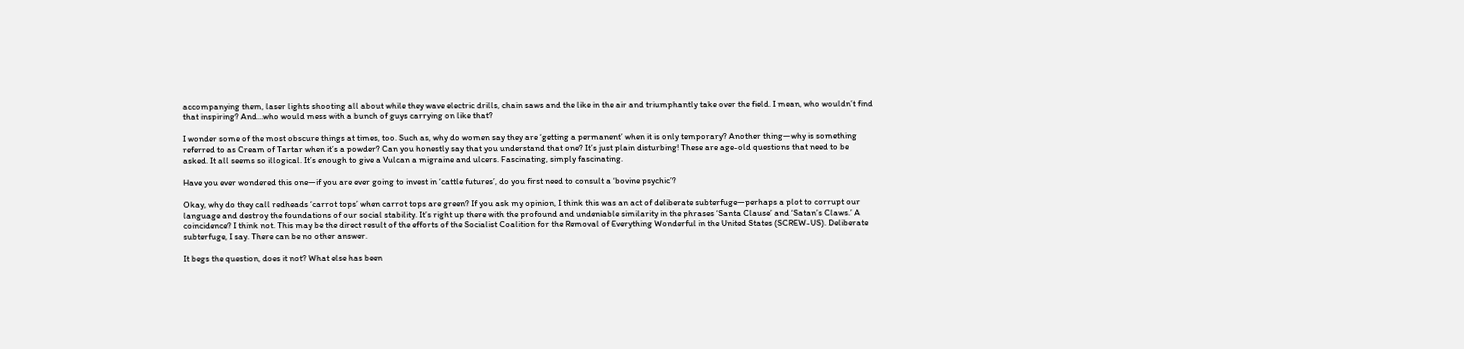accompanying them, laser lights shooting all about while they wave electric drills, chain saws and the like in the air and triumphantly take over the field. I mean, who wouldn’t find that inspiring? And…who would mess with a bunch of guys carrying on like that?

I wonder some of the most obscure things at times, too. Such as, why do women say they are ‘getting a permanent’ when it is only temporary? Another thing—why is something referred to as Cream of Tartar when it’s a powder? Can you honestly say that you understand that one? It’s just plain disturbing! These are age-old questions that need to be asked. It all seems so illogical. It’s enough to give a Vulcan a migraine and ulcers. Fascinating, simply fascinating.

Have you ever wondered this one—if you are ever going to invest in ‘cattle futures’, do you first need to consult a ‘bovine psychic’?

Okay, why do they call redheads ‘carrot tops’ when carrot tops are green? If you ask my opinion, I think this was an act of deliberate subterfuge—perhaps a plot to corrupt our language and destroy the foundations of our social stability. It’s right up there with the profound and undeniable similarity in the phrases ‘Santa Clause’ and ‘Satan’s Claws.’ A coincidence? I think not. This may be the direct result of the efforts of the Socialist Coalition for the Removal of Everything Wonderful in the United States (SCREW-US). Deliberate subterfuge, I say. There can be no other answer.

It begs the question, does it not? What else has been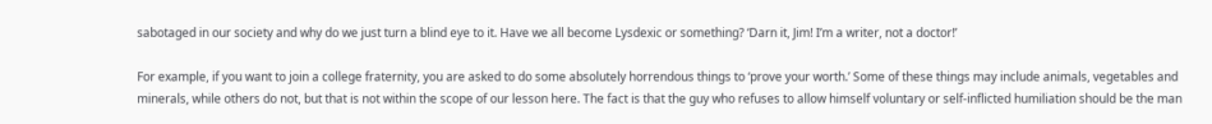sabotaged in our society and why do we just turn a blind eye to it. Have we all become Lysdexic or something? ‘Darn it, Jim! I’m a writer, not a doctor!’

For example, if you want to join a college fraternity, you are asked to do some absolutely horrendous things to ‘prove your worth.’ Some of these things may include animals, vegetables and minerals, while others do not, but that is not within the scope of our lesson here. The fact is that the guy who refuses to allow himself voluntary or self-inflicted humiliation should be the man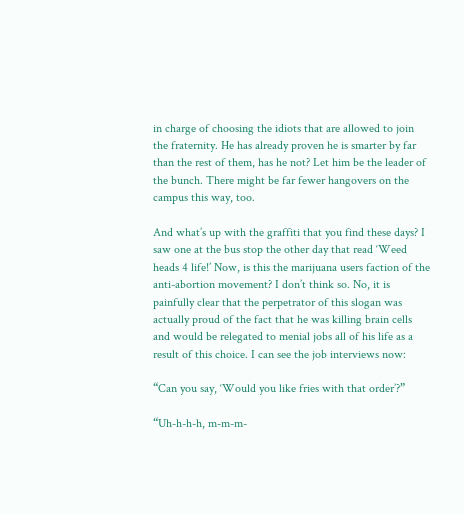in charge of choosing the idiots that are allowed to join the fraternity. He has already proven he is smarter by far than the rest of them, has he not? Let him be the leader of the bunch. There might be far fewer hangovers on the campus this way, too.

And what’s up with the graffiti that you find these days? I saw one at the bus stop the other day that read ‘Weed heads 4 life!’ Now, is this the marijuana users faction of the anti-abortion movement? I don’t think so. No, it is painfully clear that the perpetrator of this slogan was actually proud of the fact that he was killing brain cells and would be relegated to menial jobs all of his life as a result of this choice. I can see the job interviews now:

“Can you say, ‘Would you like fries with that order’?”

“Uh-h-h-h, m-m-m-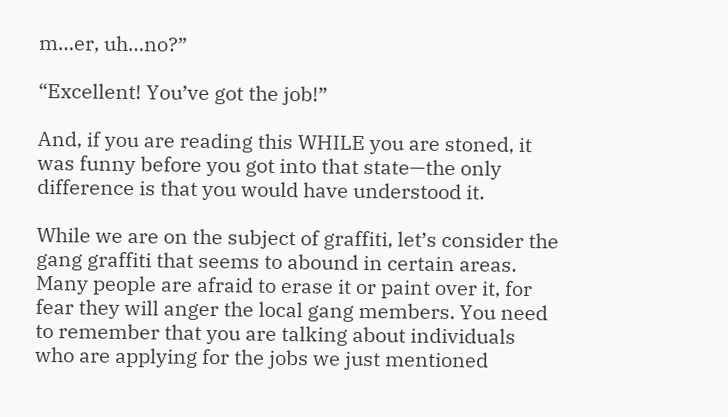m…er, uh…no?”

“Excellent! You’ve got the job!”

And, if you are reading this WHILE you are stoned, it was funny before you got into that state—the only difference is that you would have understood it.

While we are on the subject of graffiti, let’s consider the gang graffiti that seems to abound in certain areas. Many people are afraid to erase it or paint over it, for fear they will anger the local gang members. You need to remember that you are talking about individuals who are applying for the jobs we just mentioned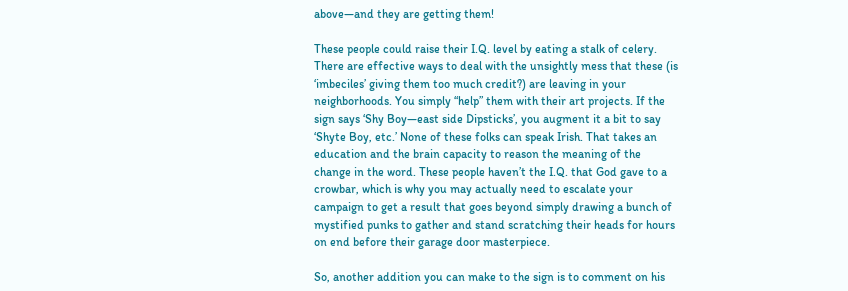above—and they are getting them!

These people could raise their I.Q. level by eating a stalk of celery. There are effective ways to deal with the unsightly mess that these (is ‘imbeciles’ giving them too much credit?) are leaving in your neighborhoods. You simply “help” them with their art projects. If the sign says ‘Shy Boy—east side Dipsticks’, you augment it a bit to say ‘Shyte Boy, etc.’ None of these folks can speak Irish. That takes an education and the brain capacity to reason the meaning of the change in the word. These people haven’t the I.Q. that God gave to a crowbar, which is why you may actually need to escalate your campaign to get a result that goes beyond simply drawing a bunch of mystified punks to gather and stand scratching their heads for hours on end before their garage door masterpiece.

So, another addition you can make to the sign is to comment on his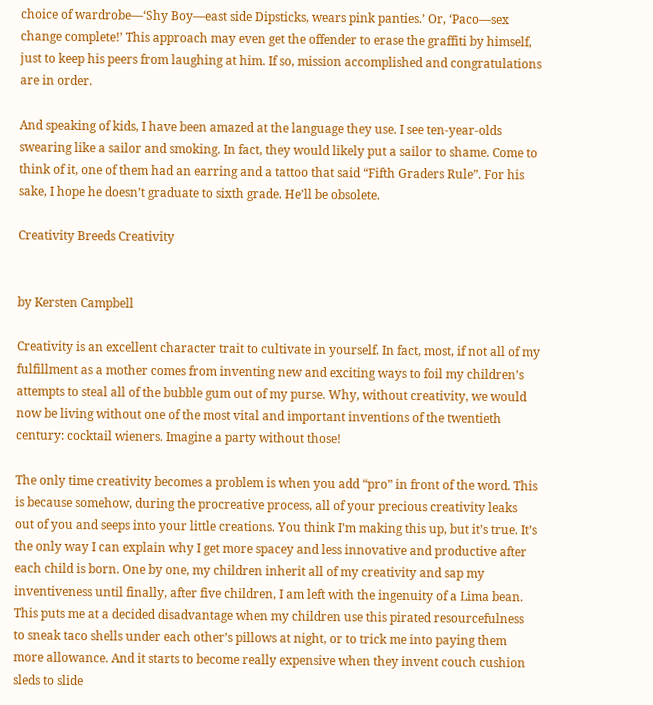choice of wardrobe—‘Shy Boy—east side Dipsticks, wears pink panties.’ Or, ‘Paco—sex change complete!’ This approach may even get the offender to erase the graffiti by himself, just to keep his peers from laughing at him. If so, mission accomplished and congratulations are in order.

And speaking of kids, I have been amazed at the language they use. I see ten-year-olds swearing like a sailor and smoking. In fact, they would likely put a sailor to shame. Come to think of it, one of them had an earring and a tattoo that said “Fifth Graders Rule”. For his sake, I hope he doesn’t graduate to sixth grade. He’ll be obsolete.

Creativity Breeds Creativity


by Kersten Campbell

Creativity is an excellent character trait to cultivate in yourself. In fact, most, if not all of my fulfillment as a mother comes from inventing new and exciting ways to foil my children’s attempts to steal all of the bubble gum out of my purse. Why, without creativity, we would now be living without one of the most vital and important inventions of the twentieth century: cocktail wieners. Imagine a party without those!

The only time creativity becomes a problem is when you add “pro” in front of the word. This is because somehow, during the procreative process, all of your precious creativity leaks out of you and seeps into your little creations. You think I’m making this up, but it’s true. It’s the only way I can explain why I get more spacey and less innovative and productive after each child is born. One by one, my children inherit all of my creativity and sap my inventiveness until finally, after five children, I am left with the ingenuity of a Lima bean. This puts me at a decided disadvantage when my children use this pirated resourcefulness to sneak taco shells under each other’s pillows at night, or to trick me into paying them more allowance. And it starts to become really expensive when they invent couch cushion sleds to slide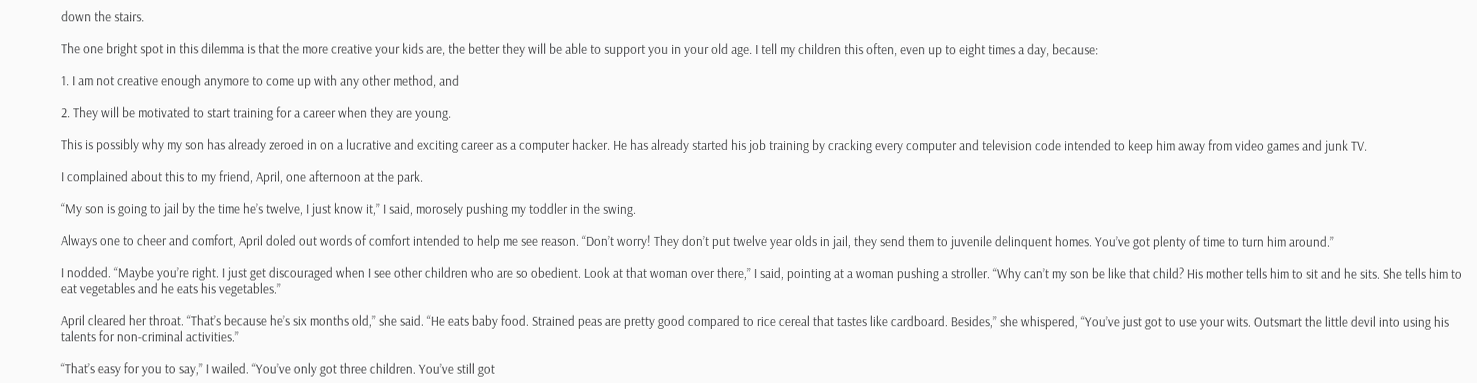down the stairs.

The one bright spot in this dilemma is that the more creative your kids are, the better they will be able to support you in your old age. I tell my children this often, even up to eight times a day, because:

1. I am not creative enough anymore to come up with any other method, and

2. They will be motivated to start training for a career when they are young.

This is possibly why my son has already zeroed in on a lucrative and exciting career as a computer hacker. He has already started his job training by cracking every computer and television code intended to keep him away from video games and junk TV.

I complained about this to my friend, April, one afternoon at the park.

“My son is going to jail by the time he’s twelve, I just know it,” I said, morosely pushing my toddler in the swing.

Always one to cheer and comfort, April doled out words of comfort intended to help me see reason. “Don’t worry! They don’t put twelve year olds in jail, they send them to juvenile delinquent homes. You’ve got plenty of time to turn him around.”

I nodded. “Maybe you’re right. I just get discouraged when I see other children who are so obedient. Look at that woman over there,” I said, pointing at a woman pushing a stroller. “Why can’t my son be like that child? His mother tells him to sit and he sits. She tells him to eat vegetables and he eats his vegetables.”

April cleared her throat. “That’s because he’s six months old,” she said. “He eats baby food. Strained peas are pretty good compared to rice cereal that tastes like cardboard. Besides,” she whispered, “You’ve just got to use your wits. Outsmart the little devil into using his talents for non-criminal activities.”

“That’s easy for you to say,” I wailed. “You’ve only got three children. You’ve still got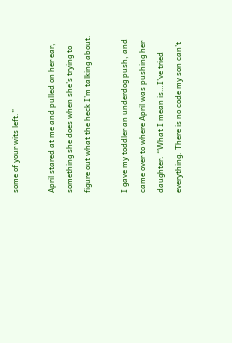some of your wits left.”

April stared at me and pulled on her ear, something she does when she’s trying to figure out what the heck I’m talking about.

I gave my toddler an underdog push, and came over to where April was pushing her daughter. “What I mean is…I’ve tried everything. There is no code my son can’t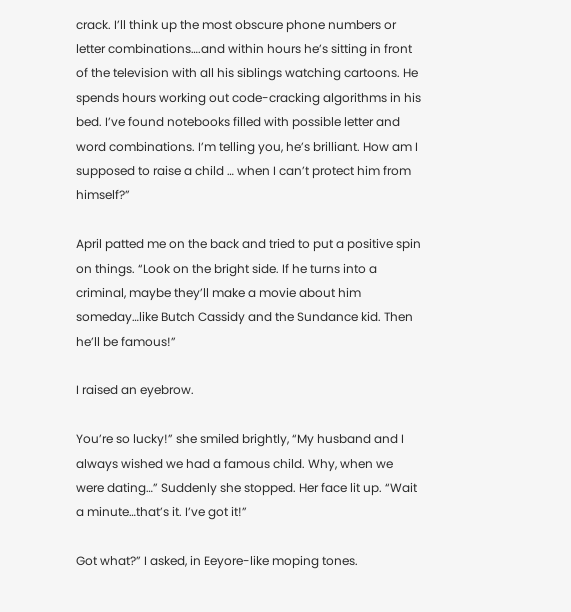crack. I’ll think up the most obscure phone numbers or letter combinations….and within hours he’s sitting in front of the television with all his siblings watching cartoons. He spends hours working out code-cracking algorithms in his bed. I’ve found notebooks filled with possible letter and word combinations. I’m telling you, he’s brilliant. How am I supposed to raise a child … when I can’t protect him from himself?”

April patted me on the back and tried to put a positive spin on things. “Look on the bright side. If he turns into a criminal, maybe they’ll make a movie about him someday…like Butch Cassidy and the Sundance kid. Then he’ll be famous!”

I raised an eyebrow.

You’re so lucky!” she smiled brightly, “My husband and I always wished we had a famous child. Why, when we were dating…” Suddenly she stopped. Her face lit up. “Wait a minute…that’s it. I’ve got it!”

Got what?” I asked, in Eeyore-like moping tones.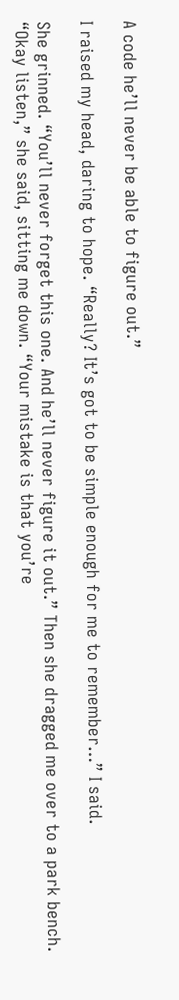A code he’ll never be able to figure out.”

I raised my head, daring to hope. “Really? It’s got to be simple enough for me to remember…” I said.

She grinned. “You’ll never forget this one. And he’ll never figure it out.” Then she dragged me over to a park bench. “Okay listen,” she said, sitting me down. “Your mistake is that you’re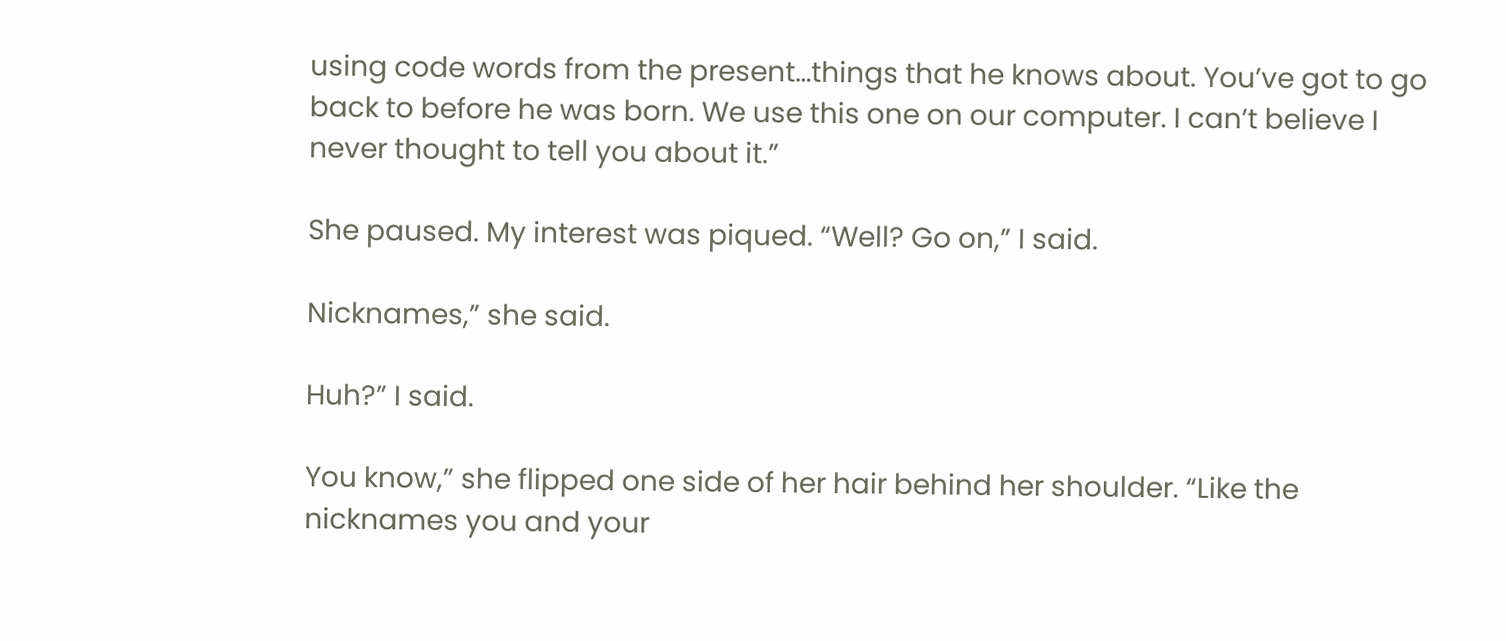using code words from the present…things that he knows about. You’ve got to go back to before he was born. We use this one on our computer. I can’t believe I never thought to tell you about it.”

She paused. My interest was piqued. “Well? Go on,” I said.

Nicknames,” she said.

Huh?” I said.

You know,” she flipped one side of her hair behind her shoulder. “Like the nicknames you and your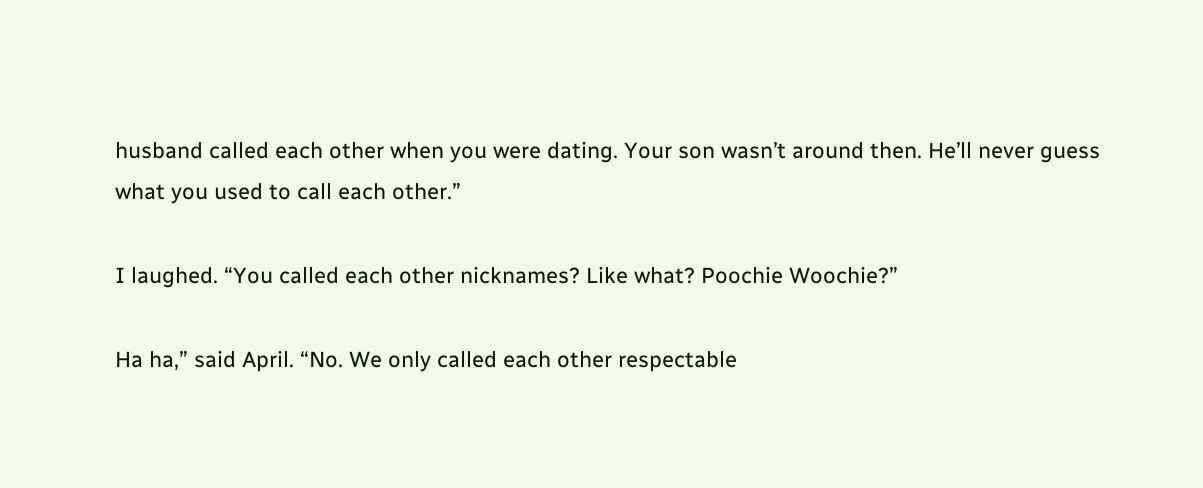husband called each other when you were dating. Your son wasn’t around then. He’ll never guess what you used to call each other.”

I laughed. “You called each other nicknames? Like what? Poochie Woochie?”

Ha ha,” said April. “No. We only called each other respectable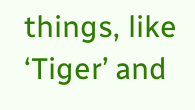things, like ‘Tiger’ and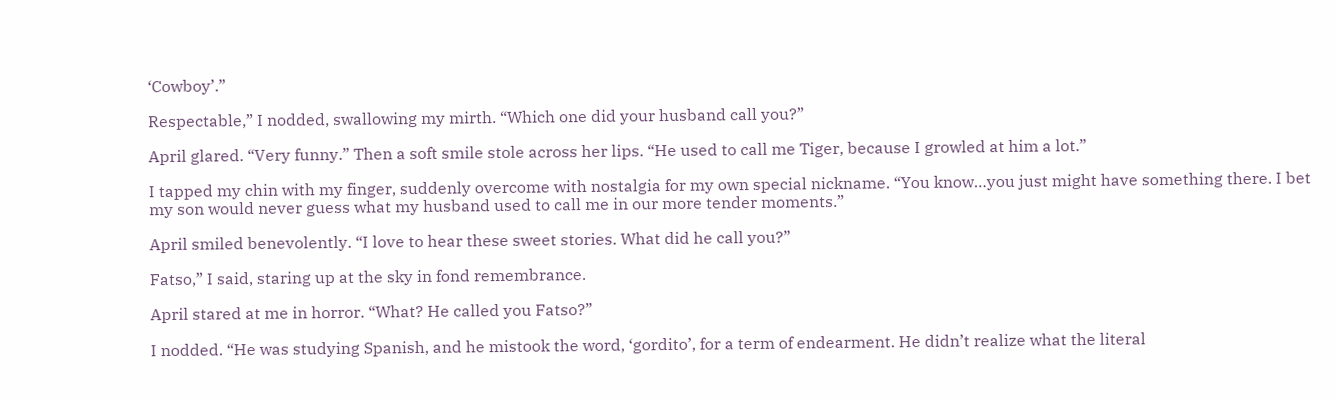‘Cowboy’.”

Respectable,” I nodded, swallowing my mirth. “Which one did your husband call you?”

April glared. “Very funny.” Then a soft smile stole across her lips. “He used to call me Tiger, because I growled at him a lot.”

I tapped my chin with my finger, suddenly overcome with nostalgia for my own special nickname. “You know…you just might have something there. I bet my son would never guess what my husband used to call me in our more tender moments.”

April smiled benevolently. “I love to hear these sweet stories. What did he call you?”

Fatso,” I said, staring up at the sky in fond remembrance.

April stared at me in horror. “What? He called you Fatso?”

I nodded. “He was studying Spanish, and he mistook the word, ‘gordito’, for a term of endearment. He didn’t realize what the literal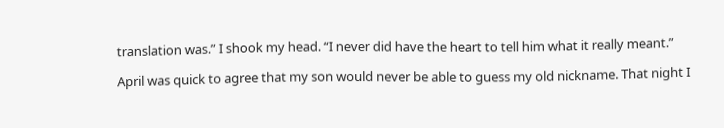translation was.” I shook my head. “I never did have the heart to tell him what it really meant.”

April was quick to agree that my son would never be able to guess my old nickname. That night I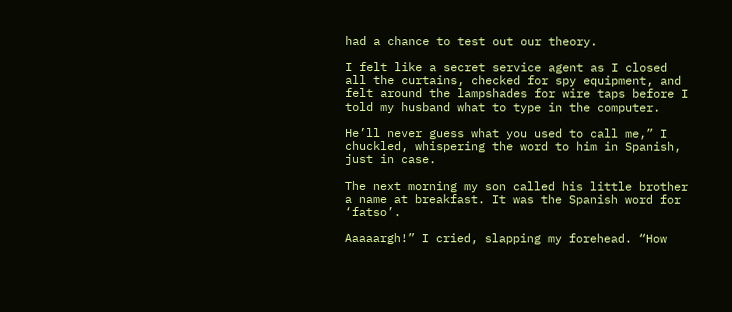had a chance to test out our theory.

I felt like a secret service agent as I closed all the curtains, checked for spy equipment, and felt around the lampshades for wire taps before I told my husband what to type in the computer.

He’ll never guess what you used to call me,” I chuckled, whispering the word to him in Spanish, just in case.

The next morning my son called his little brother a name at breakfast. It was the Spanish word for ‘fatso’.

Aaaaargh!” I cried, slapping my forehead. “How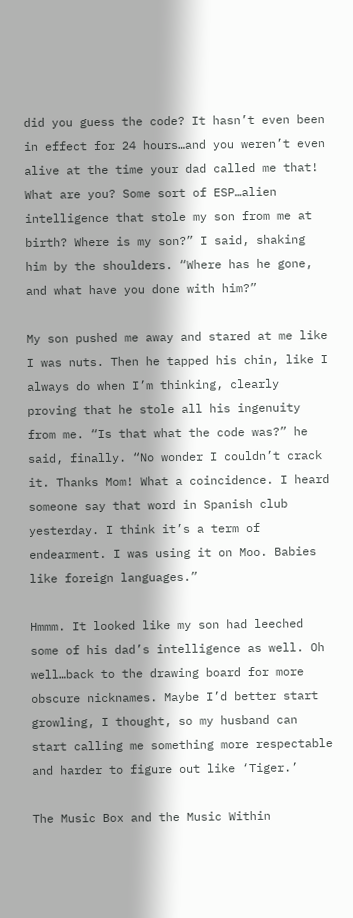did you guess the code? It hasn’t even been in effect for 24 hours…and you weren’t even alive at the time your dad called me that! What are you? Some sort of ESP…alien intelligence that stole my son from me at birth? Where is my son?” I said, shaking him by the shoulders. “Where has he gone, and what have you done with him?”

My son pushed me away and stared at me like I was nuts. Then he tapped his chin, like I always do when I’m thinking, clearly proving that he stole all his ingenuity from me. “Is that what the code was?” he said, finally. “No wonder I couldn’t crack it. Thanks Mom! What a coincidence. I heard someone say that word in Spanish club yesterday. I think it’s a term of endearment. I was using it on Moo. Babies like foreign languages.”

Hmmm. It looked like my son had leeched some of his dad’s intelligence as well. Oh well…back to the drawing board for more obscure nicknames. Maybe I’d better start growling, I thought, so my husband can start calling me something more respectable and harder to figure out like ‘Tiger.’

The Music Box and the Music Within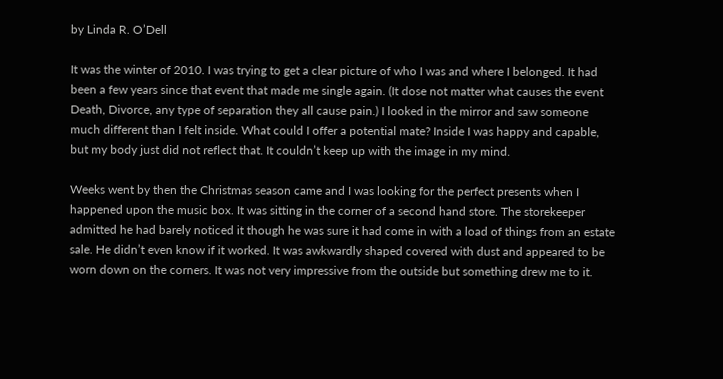by Linda R. O’Dell

It was the winter of 2010. I was trying to get a clear picture of who I was and where I belonged. It had been a few years since that event that made me single again. (It dose not matter what causes the event Death, Divorce, any type of separation they all cause pain.) I looked in the mirror and saw someone much different than I felt inside. What could I offer a potential mate? Inside I was happy and capable, but my body just did not reflect that. It couldn’t keep up with the image in my mind.

Weeks went by then the Christmas season came and I was looking for the perfect presents when I happened upon the music box. It was sitting in the corner of a second hand store. The storekeeper admitted he had barely noticed it though he was sure it had come in with a load of things from an estate sale. He didn’t even know if it worked. It was awkwardly shaped covered with dust and appeared to be worn down on the corners. It was not very impressive from the outside but something drew me to it.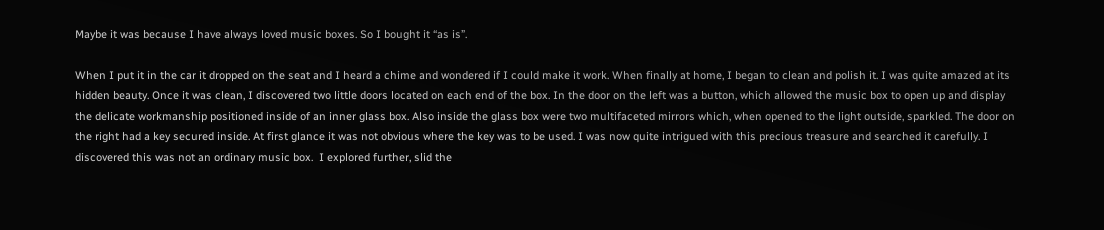Maybe it was because I have always loved music boxes. So I bought it “as is”.

When I put it in the car it dropped on the seat and I heard a chime and wondered if I could make it work. When finally at home, I began to clean and polish it. I was quite amazed at its hidden beauty. Once it was clean, I discovered two little doors located on each end of the box. In the door on the left was a button, which allowed the music box to open up and display the delicate workmanship positioned inside of an inner glass box. Also inside the glass box were two multifaceted mirrors which, when opened to the light outside, sparkled. The door on the right had a key secured inside. At first glance it was not obvious where the key was to be used. I was now quite intrigued with this precious treasure and searched it carefully. I discovered this was not an ordinary music box.  I explored further, slid the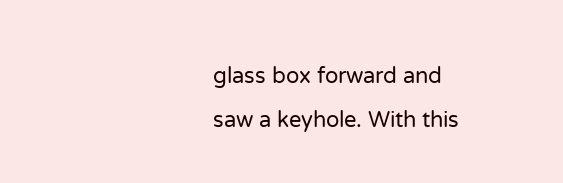glass box forward and saw a keyhole. With this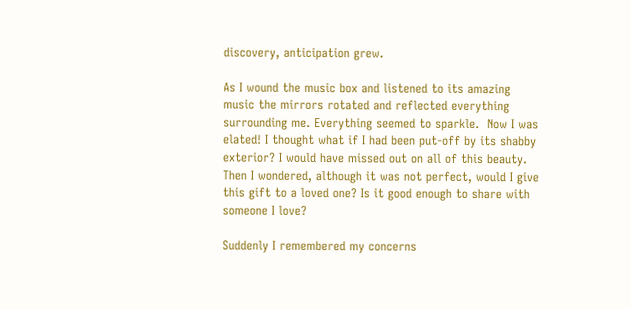discovery, anticipation grew.

As I wound the music box and listened to its amazing music the mirrors rotated and reflected everything surrounding me. Everything seemed to sparkle.  Now I was elated! I thought what if I had been put-off by its shabby exterior? I would have missed out on all of this beauty. Then I wondered, although it was not perfect, would I give this gift to a loved one? Is it good enough to share with someone I love?

Suddenly I remembered my concerns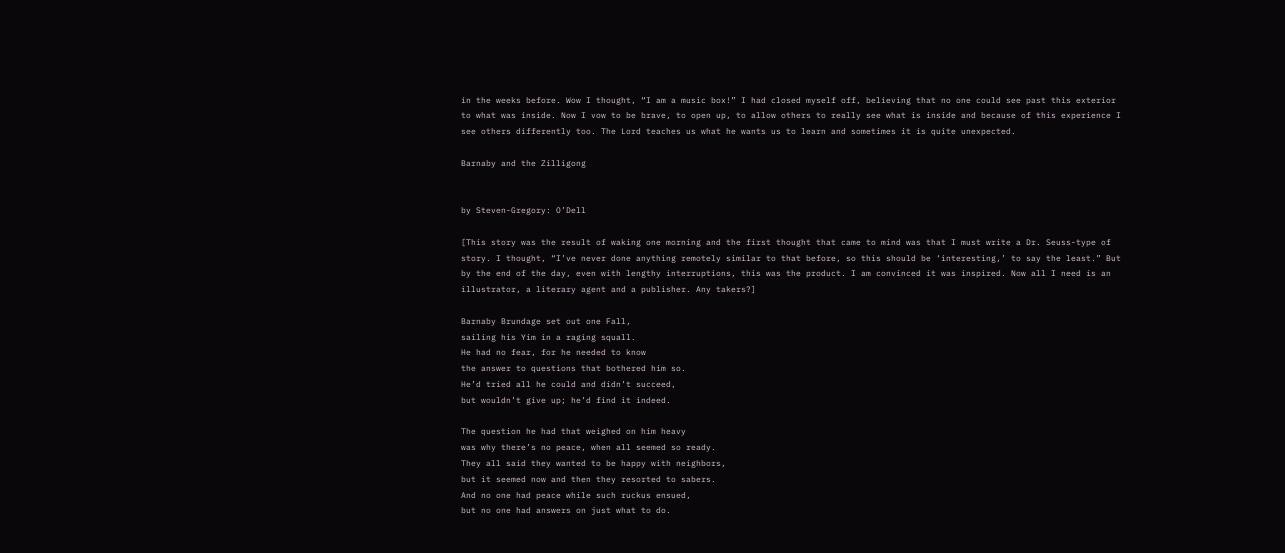in the weeks before. Wow I thought, “I am a music box!” I had closed myself off, believing that no one could see past this exterior to what was inside. Now I vow to be brave, to open up, to allow others to really see what is inside and because of this experience I see others differently too. The Lord teaches us what he wants us to learn and sometimes it is quite unexpected.

Barnaby and the Zilligong


by Steven-Gregory: O’Dell

[This story was the result of waking one morning and the first thought that came to mind was that I must write a Dr. Seuss-type of story. I thought, “I’ve never done anything remotely similar to that before, so this should be ‘interesting,’ to say the least.” But by the end of the day, even with lengthy interruptions, this was the product. I am convinced it was inspired. Now all I need is an illustrator, a literary agent and a publisher. Any takers?]

Barnaby Brundage set out one Fall,
sailing his Yim in a raging squall.
He had no fear, for he needed to know
the answer to questions that bothered him so.
He’d tried all he could and didn’t succeed,
but wouldn’t give up; he’d find it indeed.

The question he had that weighed on him heavy
was why there’s no peace, when all seemed so ready.
They all said they wanted to be happy with neighbors,
but it seemed now and then they resorted to sabers.
And no one had peace while such ruckus ensued,
but no one had answers on just what to do.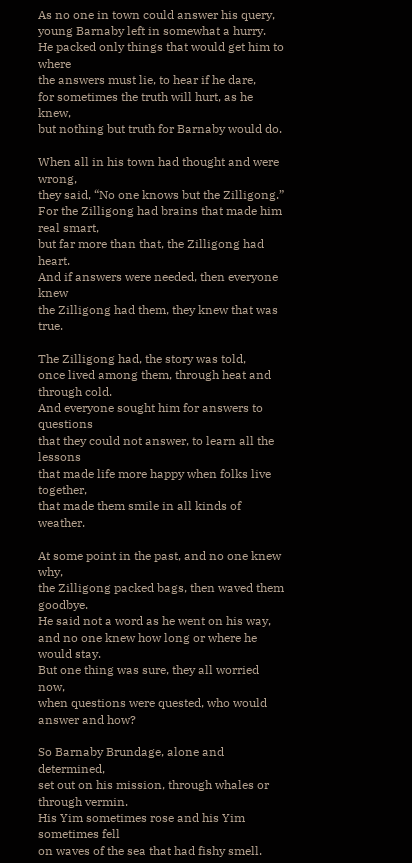As no one in town could answer his query,
young Barnaby left in somewhat a hurry.
He packed only things that would get him to where
the answers must lie, to hear if he dare,
for sometimes the truth will hurt, as he knew,
but nothing but truth for Barnaby would do.

When all in his town had thought and were wrong,
they said, “No one knows but the Zilligong.”
For the Zilligong had brains that made him real smart,
but far more than that, the Zilligong had heart.
And if answers were needed, then everyone knew
the Zilligong had them, they knew that was true.

The Zilligong had, the story was told,
once lived among them, through heat and through cold.
And everyone sought him for answers to questions
that they could not answer, to learn all the lessons
that made life more happy when folks live together,
that made them smile in all kinds of weather.

At some point in the past, and no one knew why,
the Zilligong packed bags, then waved them goodbye.
He said not a word as he went on his way,
and no one knew how long or where he would stay.
But one thing was sure, they all worried now,
when questions were quested, who would answer and how?

So Barnaby Brundage, alone and determined,
set out on his mission, through whales or through vermin.
His Yim sometimes rose and his Yim sometimes fell
on waves of the sea that had fishy smell.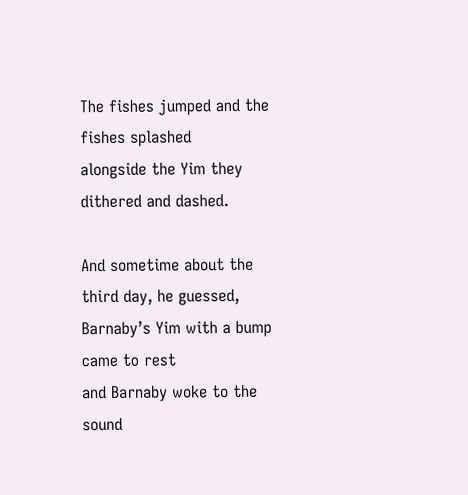The fishes jumped and the fishes splashed
alongside the Yim they dithered and dashed.

And sometime about the third day, he guessed,
Barnaby’s Yim with a bump came to rest
and Barnaby woke to the sound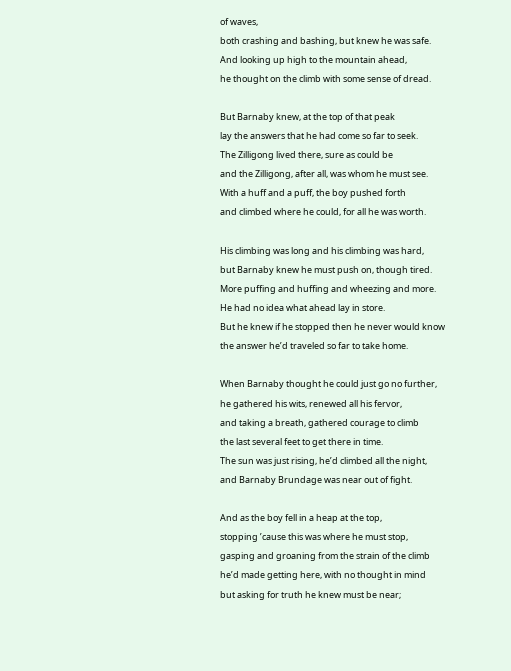of waves,
both crashing and bashing, but knew he was safe.
And looking up high to the mountain ahead,
he thought on the climb with some sense of dread.

But Barnaby knew, at the top of that peak
lay the answers that he had come so far to seek.
The Zilligong lived there, sure as could be
and the Zilligong, after all, was whom he must see.
With a huff and a puff, the boy pushed forth
and climbed where he could, for all he was worth.

His climbing was long and his climbing was hard,
but Barnaby knew he must push on, though tired.
More puffing and huffing and wheezing and more.
He had no idea what ahead lay in store.
But he knew if he stopped then he never would know
the answer he’d traveled so far to take home.

When Barnaby thought he could just go no further,
he gathered his wits, renewed all his fervor,
and taking a breath, gathered courage to climb
the last several feet to get there in time.
The sun was just rising, he’d climbed all the night,
and Barnaby Brundage was near out of fight.

And as the boy fell in a heap at the top,
stopping ’cause this was where he must stop,
gasping and groaning from the strain of the climb
he’d made getting here, with no thought in mind
but asking for truth he knew must be near;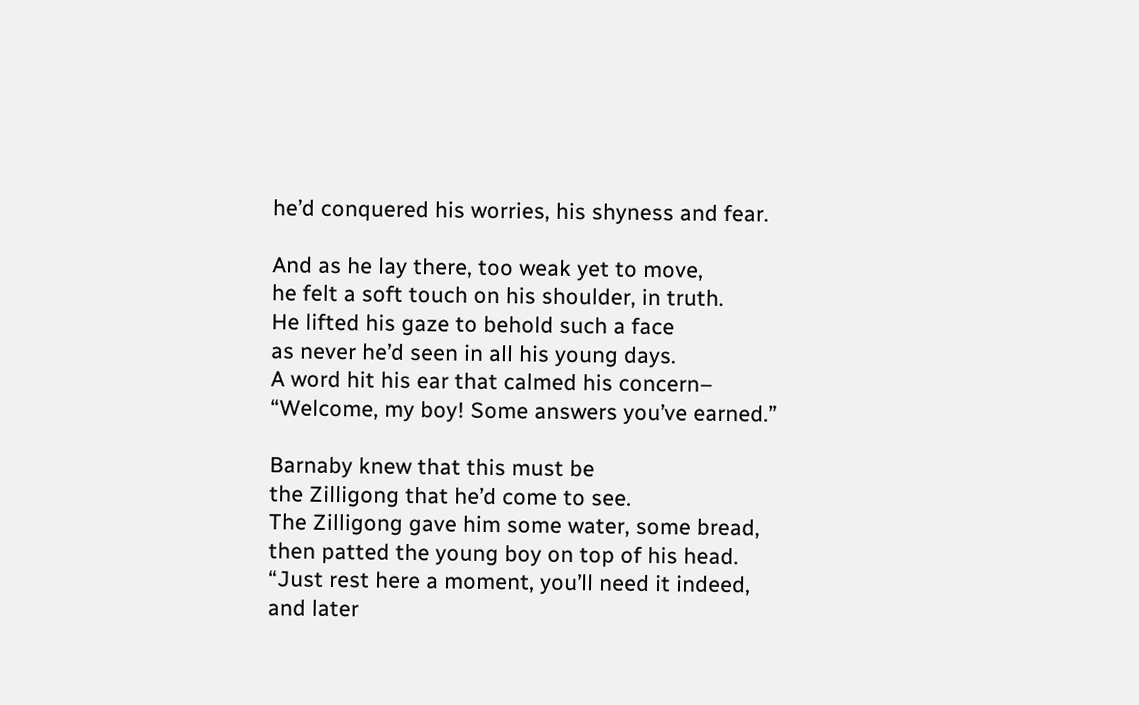he’d conquered his worries, his shyness and fear.

And as he lay there, too weak yet to move,
he felt a soft touch on his shoulder, in truth.
He lifted his gaze to behold such a face
as never he’d seen in all his young days.
A word hit his ear that calmed his concern–
“Welcome, my boy! Some answers you’ve earned.”

Barnaby knew that this must be
the Zilligong that he’d come to see.
The Zilligong gave him some water, some bread,
then patted the young boy on top of his head.
“Just rest here a moment, you’ll need it indeed,
and later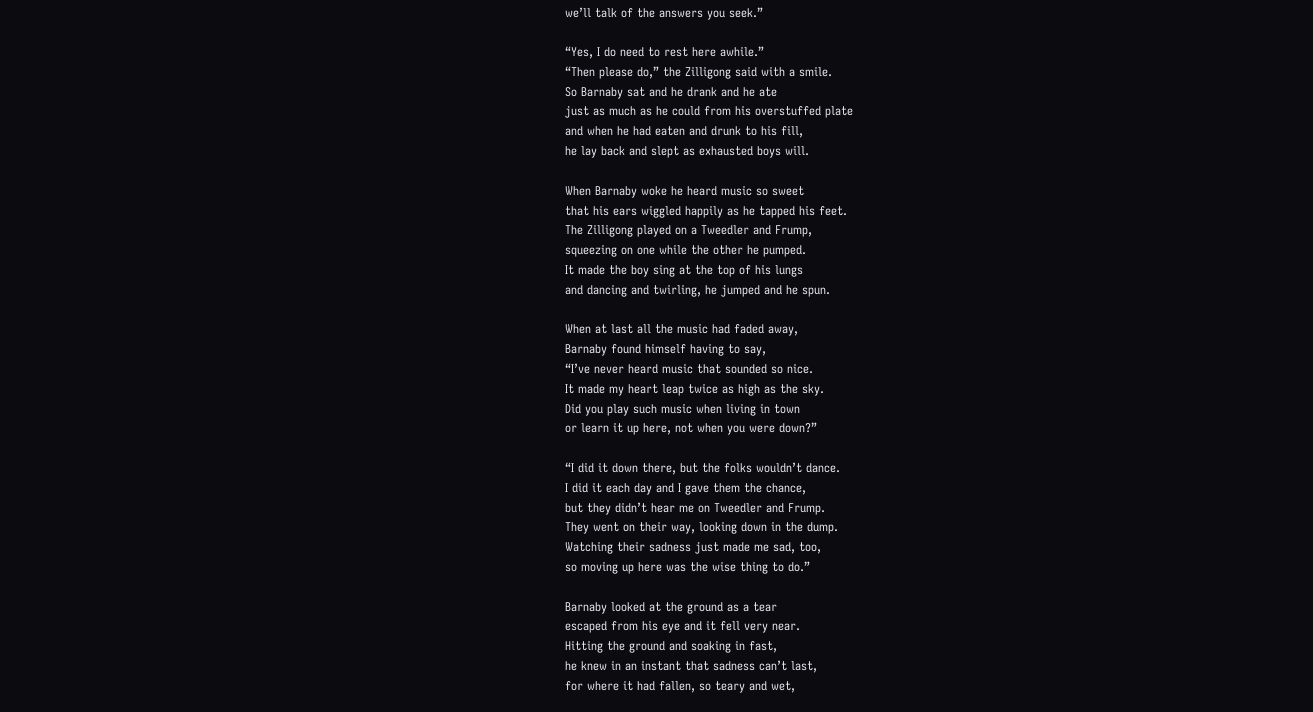we’ll talk of the answers you seek.”

“Yes, I do need to rest here awhile.”
“Then please do,” the Zilligong said with a smile.
So Barnaby sat and he drank and he ate
just as much as he could from his overstuffed plate
and when he had eaten and drunk to his fill,
he lay back and slept as exhausted boys will.

When Barnaby woke he heard music so sweet
that his ears wiggled happily as he tapped his feet.
The Zilligong played on a Tweedler and Frump,
squeezing on one while the other he pumped.
It made the boy sing at the top of his lungs
and dancing and twirling, he jumped and he spun.

When at last all the music had faded away,
Barnaby found himself having to say,
“I’ve never heard music that sounded so nice.
It made my heart leap twice as high as the sky.
Did you play such music when living in town
or learn it up here, not when you were down?”

“I did it down there, but the folks wouldn’t dance.
I did it each day and I gave them the chance,
but they didn’t hear me on Tweedler and Frump.
They went on their way, looking down in the dump.
Watching their sadness just made me sad, too,
so moving up here was the wise thing to do.”

Barnaby looked at the ground as a tear
escaped from his eye and it fell very near.
Hitting the ground and soaking in fast,
he knew in an instant that sadness can’t last,
for where it had fallen, so teary and wet,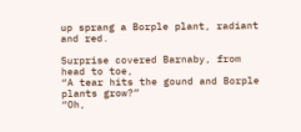up sprang a Borple plant, radiant and red.

Surprise covered Barnaby, from head to toe,
“A tear hits the gound and Borple plants grow?”
“Oh,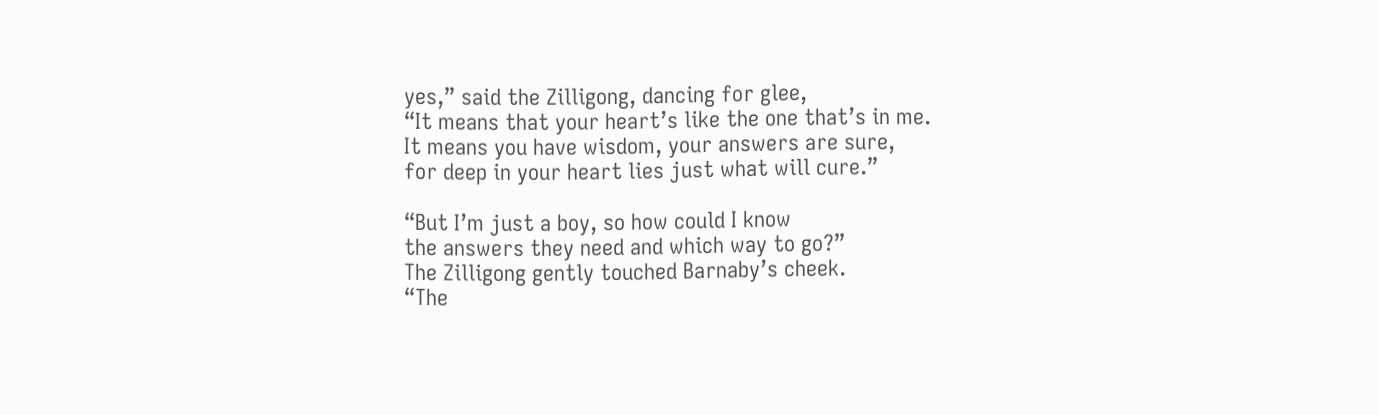yes,” said the Zilligong, dancing for glee,
“It means that your heart’s like the one that’s in me.
It means you have wisdom, your answers are sure,
for deep in your heart lies just what will cure.”

“But I’m just a boy, so how could I know
the answers they need and which way to go?”
The Zilligong gently touched Barnaby’s cheek.
“The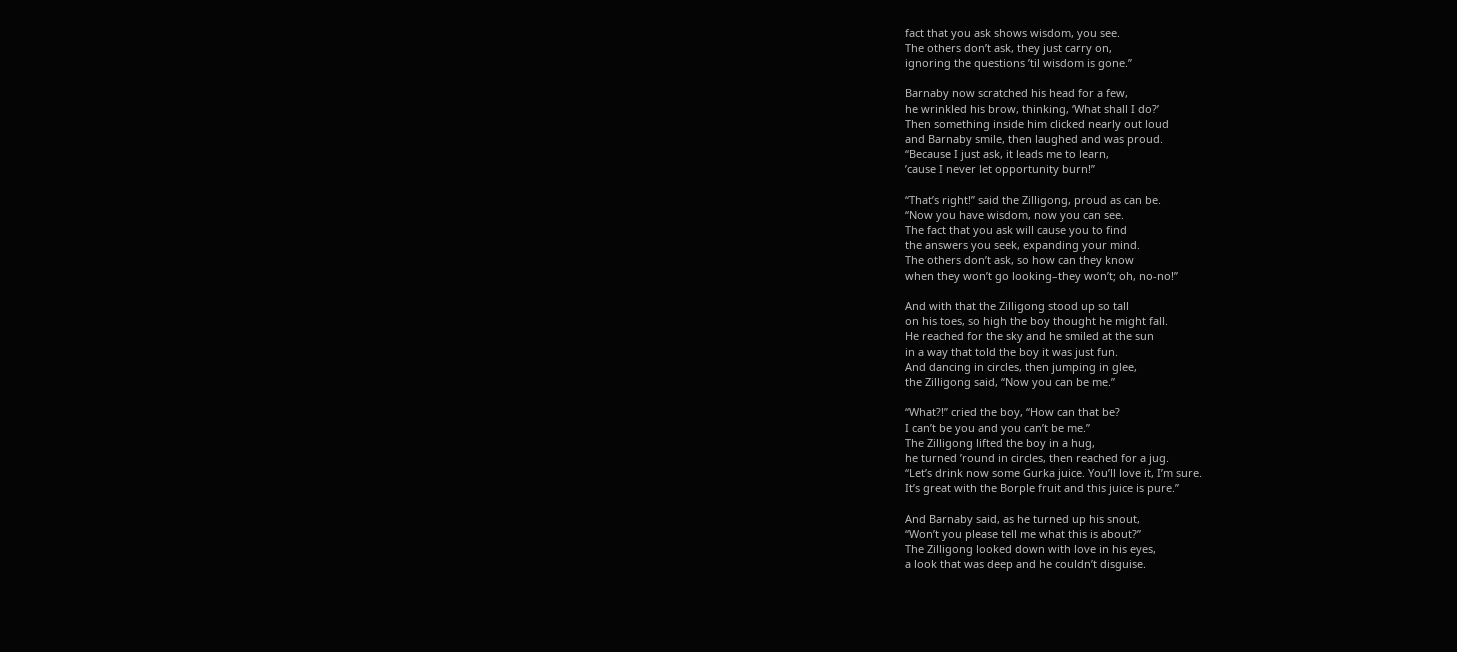fact that you ask shows wisdom, you see.
The others don’t ask, they just carry on,
ignoring the questions ’til wisdom is gone.”

Barnaby now scratched his head for a few,
he wrinkled his brow, thinking, ‘What shall I do?’
Then something inside him clicked nearly out loud
and Barnaby smile, then laughed and was proud.
“Because I just ask, it leads me to learn,
’cause I never let opportunity burn!”

“That’s right!” said the Zilligong, proud as can be.
“Now you have wisdom, now you can see.
The fact that you ask will cause you to find
the answers you seek, expanding your mind.
The others don’t ask, so how can they know
when they won’t go looking–they won’t; oh, no-no!”

And with that the Zilligong stood up so tall
on his toes, so high the boy thought he might fall.
He reached for the sky and he smiled at the sun
in a way that told the boy it was just fun.
And dancing in circles, then jumping in glee,
the Zilligong said, “Now you can be me.”

“What?!” cried the boy, “How can that be?
I can’t be you and you can’t be me.”
The Zilligong lifted the boy in a hug,
he turned ’round in circles, then reached for a jug.
“Let’s drink now some Gurka juice. You’ll love it, I’m sure.
It’s great with the Borple fruit and this juice is pure.”

And Barnaby said, as he turned up his snout,
“Won’t you please tell me what this is about?”
The Zilligong looked down with love in his eyes,
a look that was deep and he couldn’t disguise.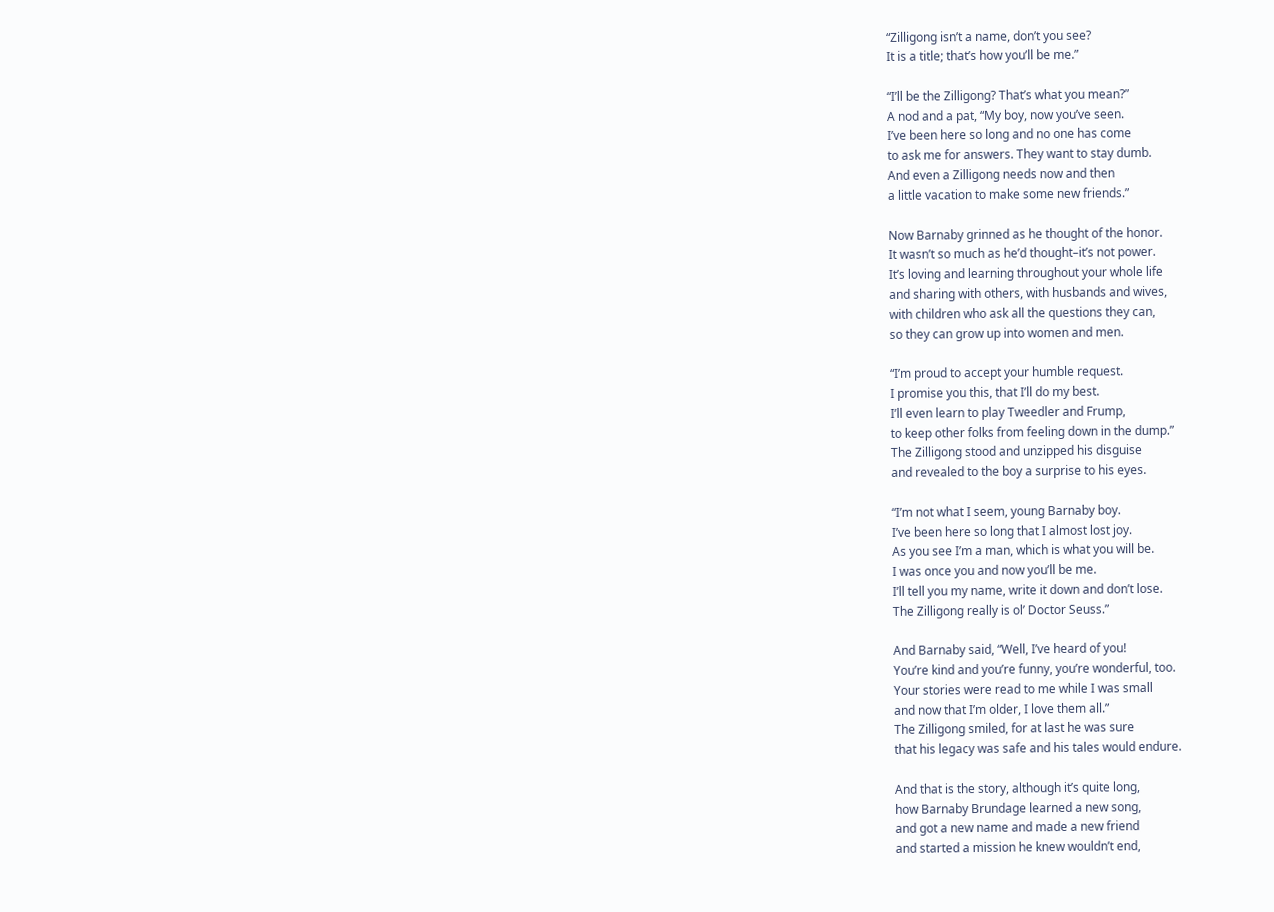“Zilligong isn’t a name, don’t you see?
It is a title; that’s how you’ll be me.”

“I’ll be the Zilligong? That’s what you mean?”
A nod and a pat, “My boy, now you’ve seen.
I’ve been here so long and no one has come
to ask me for answers. They want to stay dumb.
And even a Zilligong needs now and then
a little vacation to make some new friends.”

Now Barnaby grinned as he thought of the honor.
It wasn’t so much as he’d thought–it’s not power.
It’s loving and learning throughout your whole life
and sharing with others, with husbands and wives,
with children who ask all the questions they can,
so they can grow up into women and men.

“I’m proud to accept your humble request.
I promise you this, that I’ll do my best.
I’ll even learn to play Tweedler and Frump,
to keep other folks from feeling down in the dump.”
The Zilligong stood and unzipped his disguise
and revealed to the boy a surprise to his eyes.

“I’m not what I seem, young Barnaby boy.
I’ve been here so long that I almost lost joy.
As you see I’m a man, which is what you will be.
I was once you and now you’ll be me.
I’ll tell you my name, write it down and don’t lose.
The Zilligong really is ol’ Doctor Seuss.”

And Barnaby said, “Well, I’ve heard of you!
You’re kind and you’re funny, you’re wonderful, too.
Your stories were read to me while I was small
and now that I’m older, I love them all.”
The Zilligong smiled, for at last he was sure
that his legacy was safe and his tales would endure.

And that is the story, although it’s quite long,
how Barnaby Brundage learned a new song,
and got a new name and made a new friend
and started a mission he knew wouldn’t end,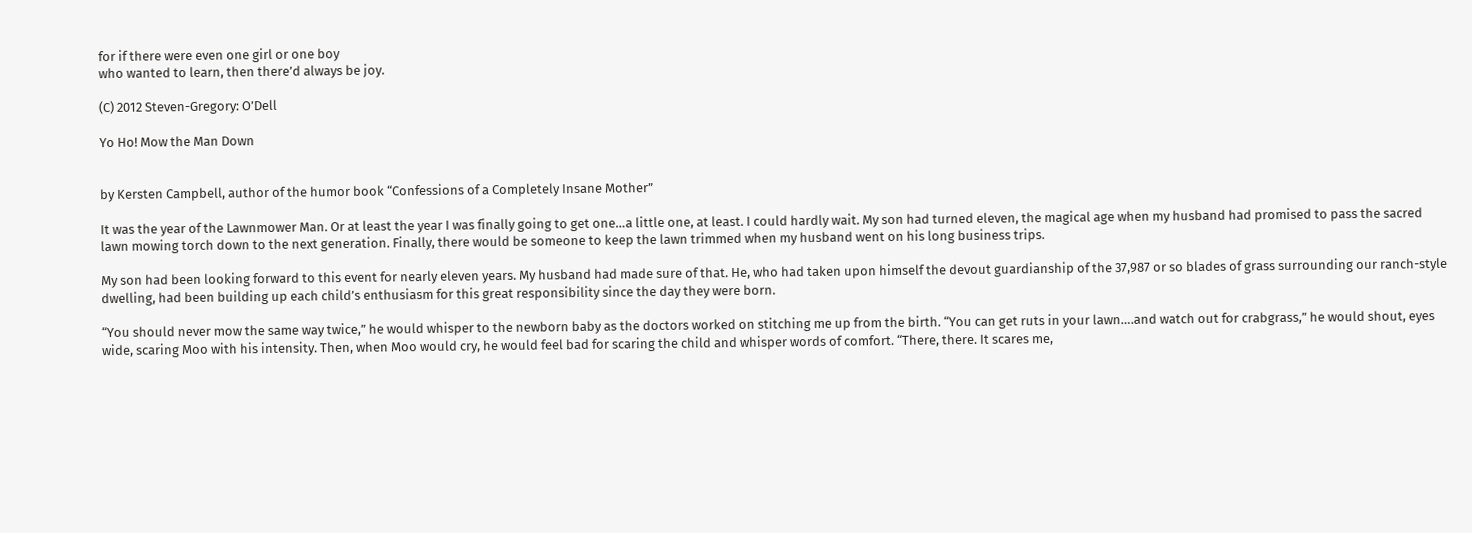for if there were even one girl or one boy
who wanted to learn, then there’d always be joy.

(C) 2012 Steven-Gregory: O’Dell

Yo Ho! Mow the Man Down


by Kersten Campbell, author of the humor book “Confessions of a Completely Insane Mother”

It was the year of the Lawnmower Man. Or at least the year I was finally going to get one…a little one, at least. I could hardly wait. My son had turned eleven, the magical age when my husband had promised to pass the sacred lawn mowing torch down to the next generation. Finally, there would be someone to keep the lawn trimmed when my husband went on his long business trips.

My son had been looking forward to this event for nearly eleven years. My husband had made sure of that. He, who had taken upon himself the devout guardianship of the 37,987 or so blades of grass surrounding our ranch-style dwelling, had been building up each child’s enthusiasm for this great responsibility since the day they were born.

“You should never mow the same way twice,” he would whisper to the newborn baby as the doctors worked on stitching me up from the birth. “You can get ruts in your lawn….and watch out for crabgrass,” he would shout, eyes wide, scaring Moo with his intensity. Then, when Moo would cry, he would feel bad for scaring the child and whisper words of comfort. “There, there. It scares me,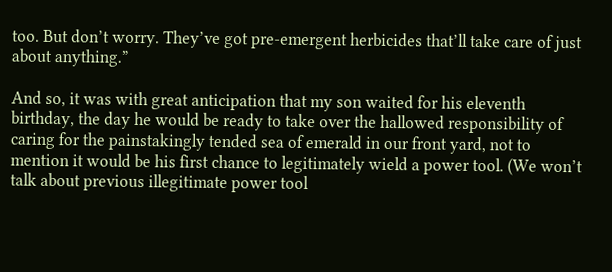too. But don’t worry. They’ve got pre-emergent herbicides that’ll take care of just about anything.”

And so, it was with great anticipation that my son waited for his eleventh birthday, the day he would be ready to take over the hallowed responsibility of caring for the painstakingly tended sea of emerald in our front yard, not to mention it would be his first chance to legitimately wield a power tool. (We won’t talk about previous illegitimate power tool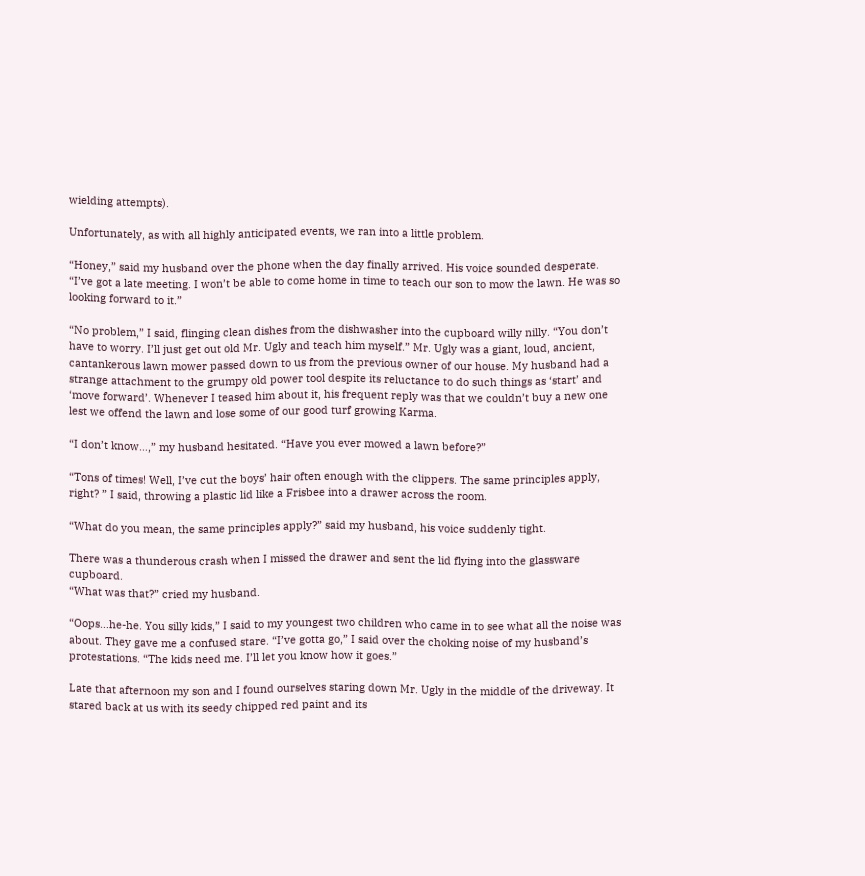wielding attempts).

Unfortunately, as with all highly anticipated events, we ran into a little problem.

“Honey,” said my husband over the phone when the day finally arrived. His voice sounded desperate. “I’ve got a late meeting. I won’t be able to come home in time to teach our son to mow the lawn. He was so looking forward to it.”

“No problem,” I said, flinging clean dishes from the dishwasher into the cupboard willy nilly. “You don’t have to worry. I’ll just get out old Mr. Ugly and teach him myself.” Mr. Ugly was a giant, loud, ancient, cantankerous lawn mower passed down to us from the previous owner of our house. My husband had a strange attachment to the grumpy old power tool despite its reluctance to do such things as ‘start’ and ‘move forward’. Whenever I teased him about it, his frequent reply was that we couldn’t buy a new one lest we offend the lawn and lose some of our good turf growing Karma.

“I don’t know…,” my husband hesitated. “Have you ever mowed a lawn before?”

“Tons of times! Well, I’ve cut the boys’ hair often enough with the clippers. The same principles apply, right? ” I said, throwing a plastic lid like a Frisbee into a drawer across the room.

“What do you mean, the same principles apply?” said my husband, his voice suddenly tight.

There was a thunderous crash when I missed the drawer and sent the lid flying into the glassware cupboard.
“What was that?” cried my husband.

“Oops…he-he. You silly kids,” I said to my youngest two children who came in to see what all the noise was about. They gave me a confused stare. “I’ve gotta go,” I said over the choking noise of my husband’s protestations. “The kids need me. I’ll let you know how it goes.”

Late that afternoon my son and I found ourselves staring down Mr. Ugly in the middle of the driveway. It stared back at us with its seedy chipped red paint and its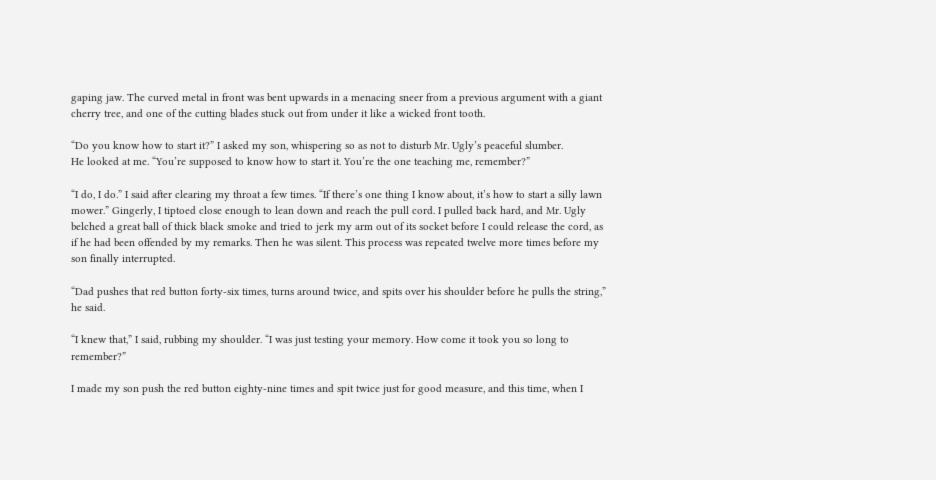gaping jaw. The curved metal in front was bent upwards in a menacing sneer from a previous argument with a giant cherry tree, and one of the cutting blades stuck out from under it like a wicked front tooth.

“Do you know how to start it?” I asked my son, whispering so as not to disturb Mr. Ugly’s peaceful slumber.
He looked at me. “You’re supposed to know how to start it. You’re the one teaching me, remember?”

“I do, I do.” I said after clearing my throat a few times. “If there’s one thing I know about, it’s how to start a silly lawn mower.” Gingerly, I tiptoed close enough to lean down and reach the pull cord. I pulled back hard, and Mr. Ugly belched a great ball of thick black smoke and tried to jerk my arm out of its socket before I could release the cord, as if he had been offended by my remarks. Then he was silent. This process was repeated twelve more times before my son finally interrupted.

“Dad pushes that red button forty-six times, turns around twice, and spits over his shoulder before he pulls the string,” he said.

“I knew that,” I said, rubbing my shoulder. “I was just testing your memory. How come it took you so long to remember?”

I made my son push the red button eighty-nine times and spit twice just for good measure, and this time, when I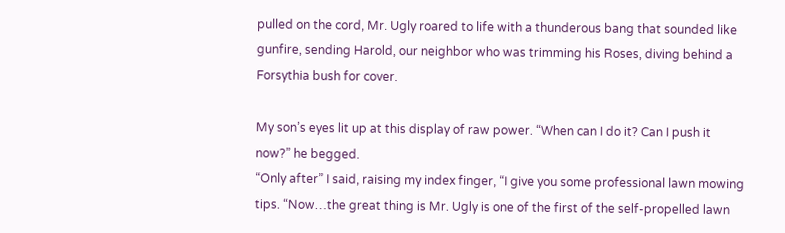pulled on the cord, Mr. Ugly roared to life with a thunderous bang that sounded like gunfire, sending Harold, our neighbor who was trimming his Roses, diving behind a Forsythia bush for cover.

My son’s eyes lit up at this display of raw power. “When can I do it? Can I push it now?” he begged.
“Only after” I said, raising my index finger, “I give you some professional lawn mowing tips. “Now…the great thing is Mr. Ugly is one of the first of the self-propelled lawn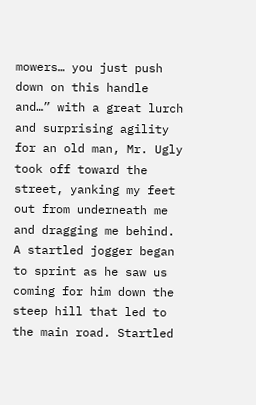mowers… you just push down on this handle and…” with a great lurch and surprising agility for an old man, Mr. Ugly took off toward the street, yanking my feet out from underneath me and dragging me behind. A startled jogger began to sprint as he saw us coming for him down the steep hill that led to the main road. Startled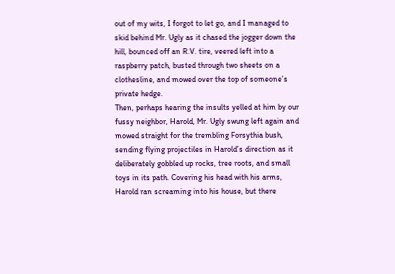out of my wits, I forgot to let go, and I managed to skid behind Mr. Ugly as it chased the jogger down the hill, bounced off an R.V. tire, veered left into a raspberry patch, busted through two sheets on a clothesline, and mowed over the top of someone’s private hedge.
Then, perhaps hearing the insults yelled at him by our fussy neighbor, Harold, Mr. Ugly swung left again and mowed straight for the trembling Forsythia bush, sending flying projectiles in Harold’s direction as it deliberately gobbled up rocks, tree roots, and small toys in its path. Covering his head with his arms, Harold ran screaming into his house, but there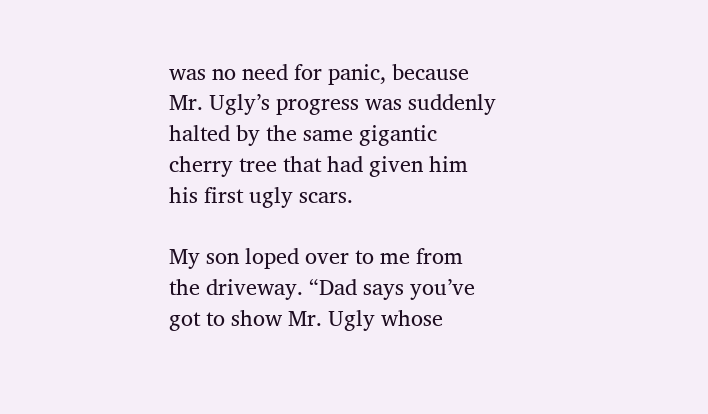was no need for panic, because Mr. Ugly’s progress was suddenly halted by the same gigantic cherry tree that had given him his first ugly scars.

My son loped over to me from the driveway. “Dad says you’ve got to show Mr. Ugly whose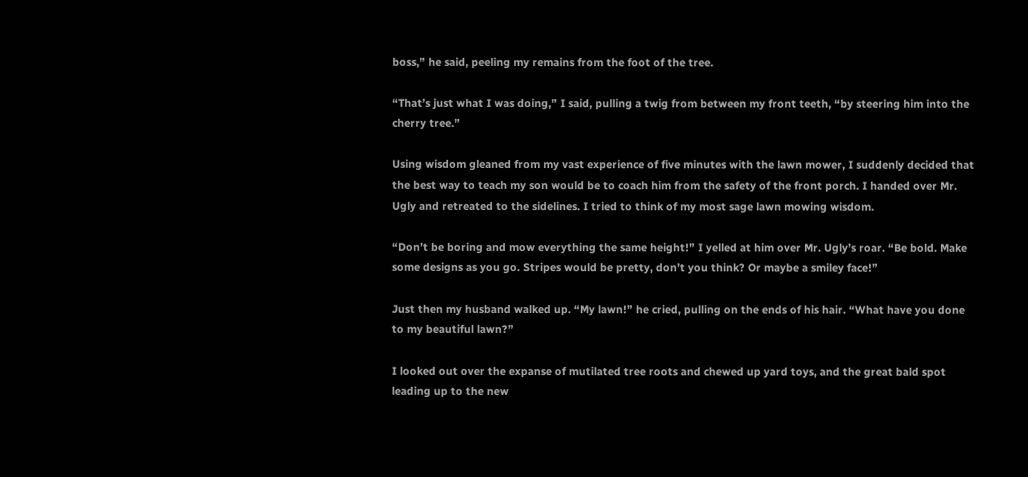boss,” he said, peeling my remains from the foot of the tree.

“That’s just what I was doing,” I said, pulling a twig from between my front teeth, “by steering him into the cherry tree.”

Using wisdom gleaned from my vast experience of five minutes with the lawn mower, I suddenly decided that the best way to teach my son would be to coach him from the safety of the front porch. I handed over Mr. Ugly and retreated to the sidelines. I tried to think of my most sage lawn mowing wisdom.

“Don’t be boring and mow everything the same height!” I yelled at him over Mr. Ugly’s roar. “Be bold. Make some designs as you go. Stripes would be pretty, don’t you think? Or maybe a smiley face!”

Just then my husband walked up. “My lawn!” he cried, pulling on the ends of his hair. “What have you done to my beautiful lawn?”

I looked out over the expanse of mutilated tree roots and chewed up yard toys, and the great bald spot leading up to the new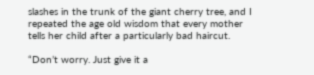slashes in the trunk of the giant cherry tree, and I repeated the age old wisdom that every mother tells her child after a particularly bad haircut.

“Don’t worry. Just give it a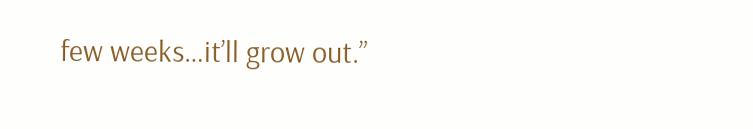few weeks…it’ll grow out.”